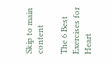Skip to main content

The 6 Best Exercises for Heart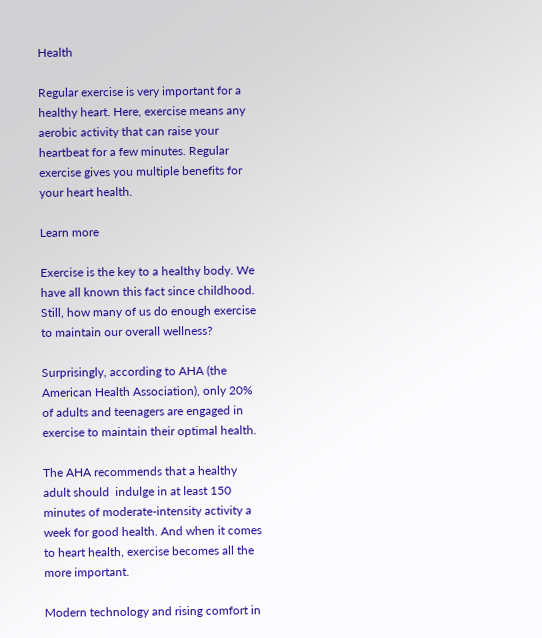Health

Regular exercise is very important for a healthy heart. Here, exercise means any aerobic activity that can raise your heartbeat for a few minutes. Regular exercise gives you multiple benefits for your heart health.

Learn more

Exercise is the key to a healthy body. We have all known this fact since childhood. Still, how many of us do enough exercise to maintain our overall wellness?

Surprisingly, according to AHA (the American Health Association), only 20% of adults and teenagers are engaged in exercise to maintain their optimal health.

The AHA recommends that a healthy adult should  indulge in at least 150 minutes of moderate-intensity activity a week for good health. And when it comes to heart health, exercise becomes all the more important.

Modern technology and rising comfort in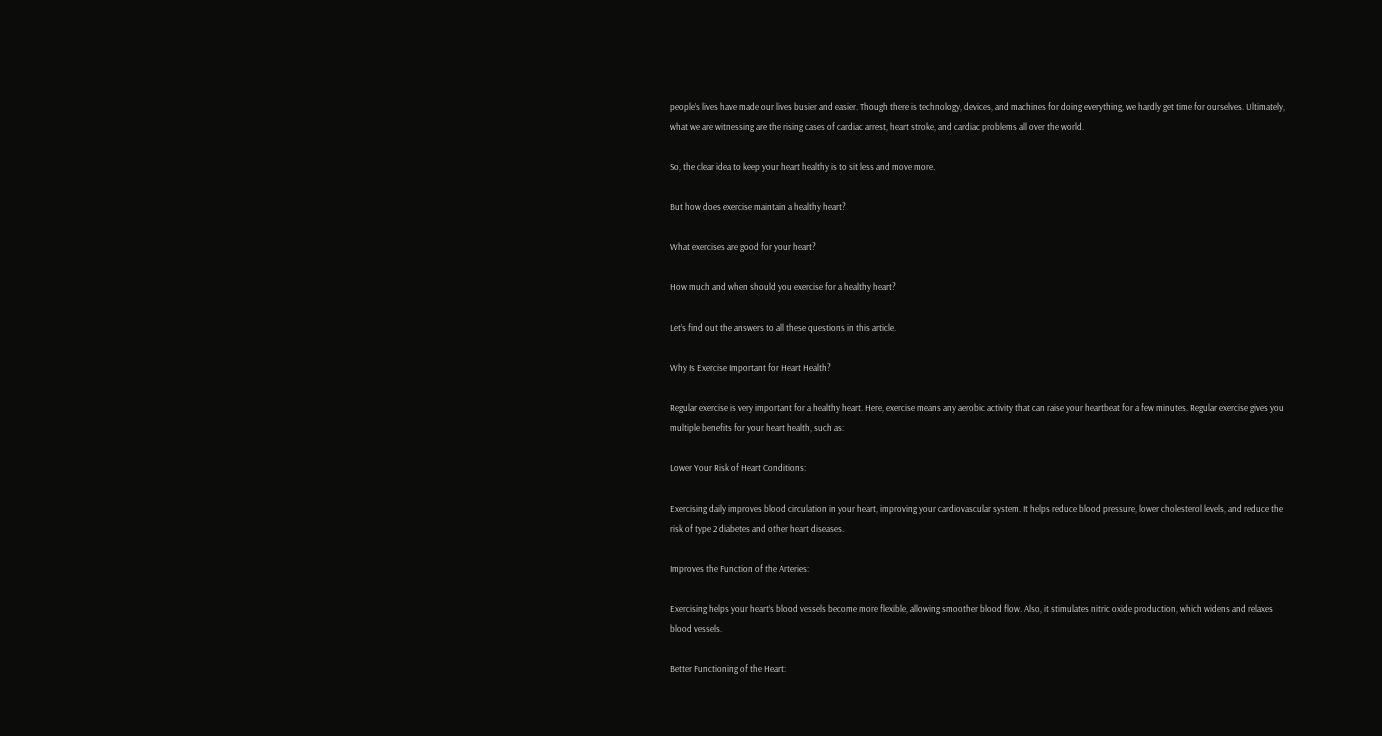people’s lives have made our lives busier and easier. Though there is technology, devices, and machines for doing everything, we hardly get time for ourselves. Ultimately, what we are witnessing are the rising cases of cardiac arrest, heart stroke, and cardiac problems all over the world.

So, the clear idea to keep your heart healthy is to sit less and move more.

But how does exercise maintain a healthy heart?

What exercises are good for your heart?

How much and when should you exercise for a healthy heart?

Let’s find out the answers to all these questions in this article.

Why Is Exercise Important for Heart Health?

Regular exercise is very important for a healthy heart. Here, exercise means any aerobic activity that can raise your heartbeat for a few minutes. Regular exercise gives you multiple benefits for your heart health, such as:

Lower Your Risk of Heart Conditions:

Exercising daily improves blood circulation in your heart, improving your cardiovascular system. It helps reduce blood pressure, lower cholesterol levels, and reduce the risk of type 2 diabetes and other heart diseases.

Improves the Function of the Arteries:

Exercising helps your heart’s blood vessels become more flexible, allowing smoother blood flow. Also, it stimulates nitric oxide production, which widens and relaxes blood vessels.

Better Functioning of the Heart: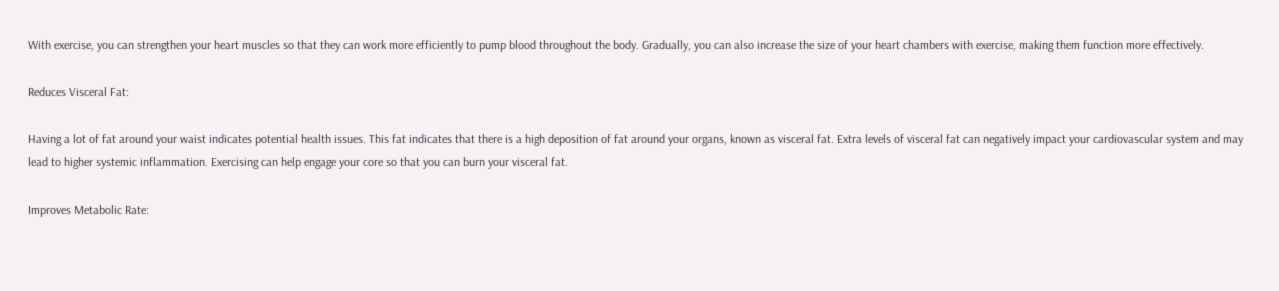With exercise, you can strengthen your heart muscles so that they can work more efficiently to pump blood throughout the body. Gradually, you can also increase the size of your heart chambers with exercise, making them function more effectively.

Reduces Visceral Fat:

Having a lot of fat around your waist indicates potential health issues. This fat indicates that there is a high deposition of fat around your organs, known as visceral fat. Extra levels of visceral fat can negatively impact your cardiovascular system and may lead to higher systemic inflammation. Exercising can help engage your core so that you can burn your visceral fat.

Improves Metabolic Rate: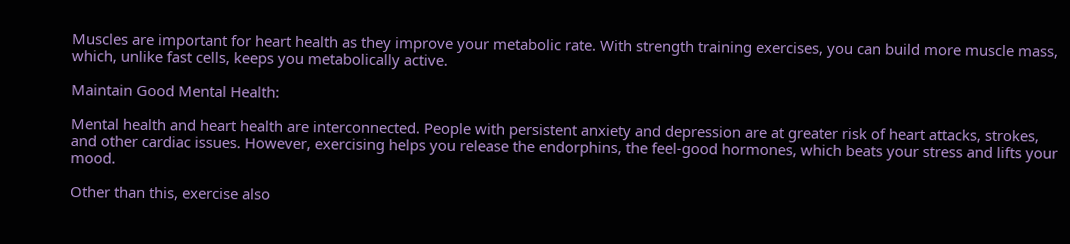Muscles are important for heart health as they improve your metabolic rate. With strength training exercises, you can build more muscle mass, which, unlike fast cells, keeps you metabolically active.

Maintain Good Mental Health:

Mental health and heart health are interconnected. People with persistent anxiety and depression are at greater risk of heart attacks, strokes, and other cardiac issues. However, exercising helps you release the endorphins, the feel-good hormones, which beats your stress and lifts your mood.

Other than this, exercise also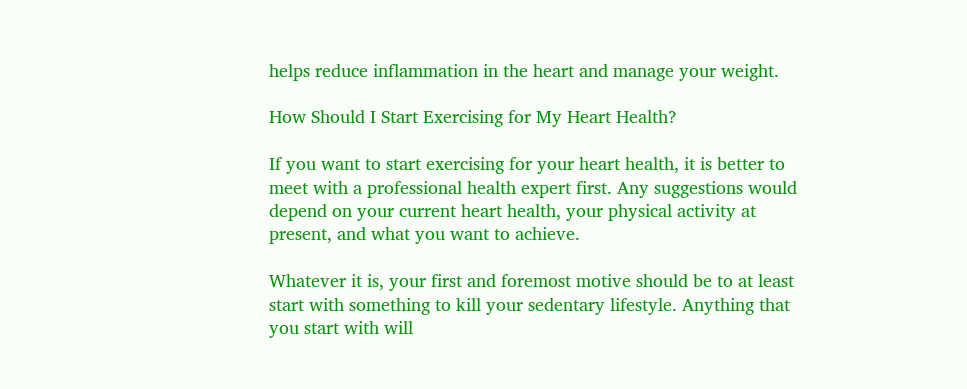helps reduce inflammation in the heart and manage your weight.

How Should I Start Exercising for My Heart Health?

If you want to start exercising for your heart health, it is better to meet with a professional health expert first. Any suggestions would depend on your current heart health, your physical activity at present, and what you want to achieve.

Whatever it is, your first and foremost motive should be to at least start with something to kill your sedentary lifestyle. Anything that you start with will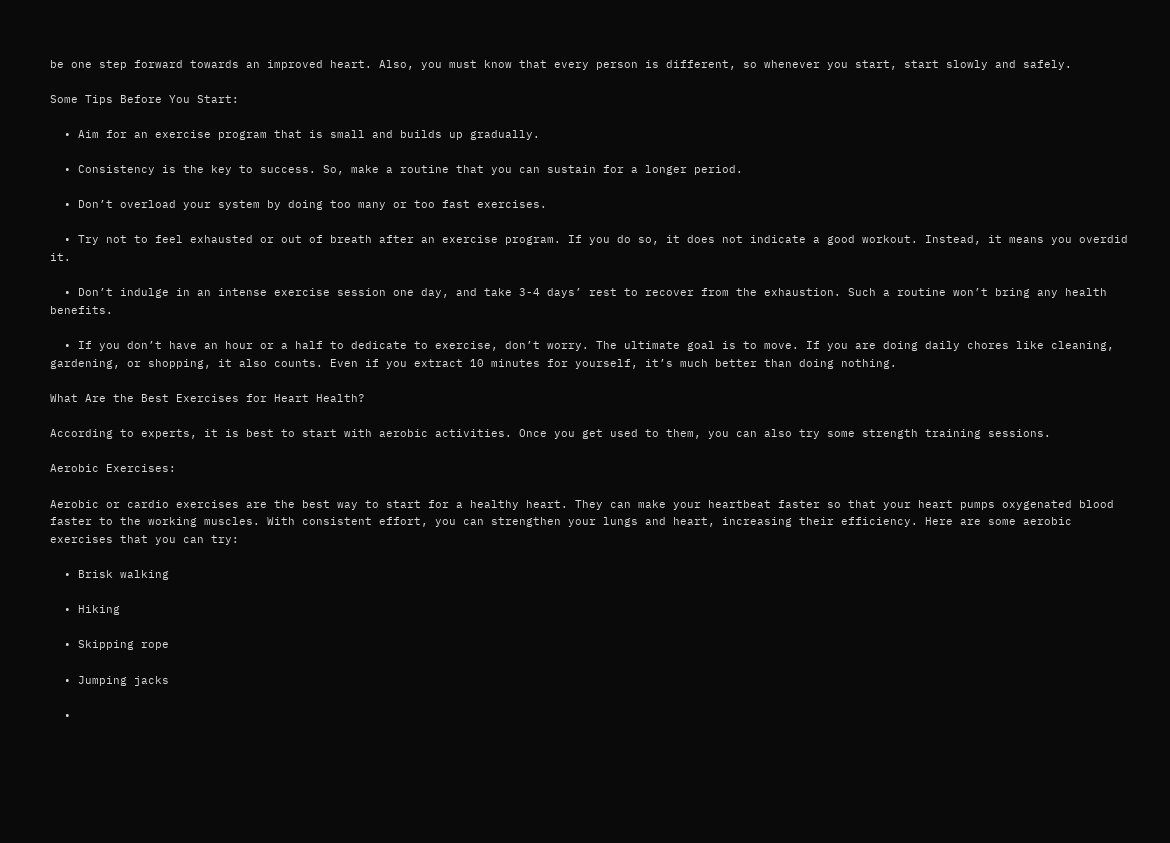be one step forward towards an improved heart. Also, you must know that every person is different, so whenever you start, start slowly and safely.

Some Tips Before You Start:

  • Aim for an exercise program that is small and builds up gradually.

  • Consistency is the key to success. So, make a routine that you can sustain for a longer period.

  • Don’t overload your system by doing too many or too fast exercises.

  • Try not to feel exhausted or out of breath after an exercise program. If you do so, it does not indicate a good workout. Instead, it means you overdid it.

  • Don’t indulge in an intense exercise session one day, and take 3-4 days’ rest to recover from the exhaustion. Such a routine won’t bring any health benefits.

  • If you don’t have an hour or a half to dedicate to exercise, don’t worry. The ultimate goal is to move. If you are doing daily chores like cleaning, gardening, or shopping, it also counts. Even if you extract 10 minutes for yourself, it’s much better than doing nothing.

What Are the Best Exercises for Heart Health?

According to experts, it is best to start with aerobic activities. Once you get used to them, you can also try some strength training sessions.

Aerobic Exercises:

Aerobic or cardio exercises are the best way to start for a healthy heart. They can make your heartbeat faster so that your heart pumps oxygenated blood faster to the working muscles. With consistent effort, you can strengthen your lungs and heart, increasing their efficiency. Here are some aerobic exercises that you can try:

  • Brisk walking

  • Hiking

  • Skipping rope

  • Jumping jacks

  •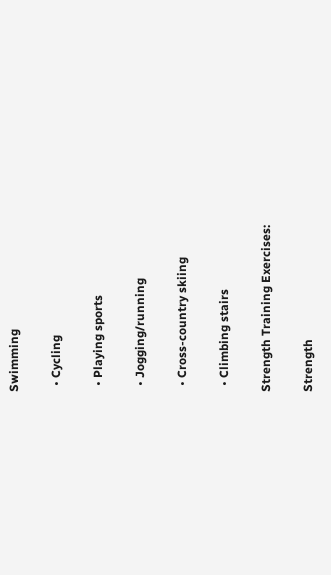Swimming

  • Cycling

  • Playing sports

  • Jogging/running

  • Cross-country skiing

  • Climbing stairs

Strength Training Exercises:

Strength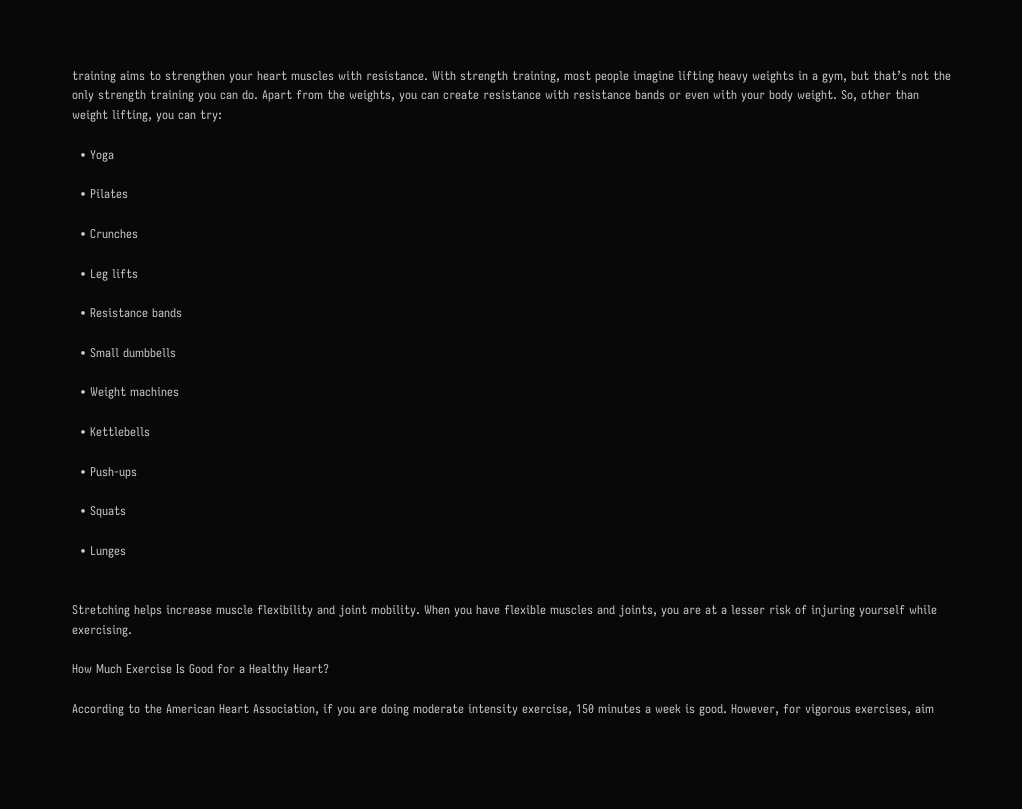training aims to strengthen your heart muscles with resistance. With strength training, most people imagine lifting heavy weights in a gym, but that’s not the only strength training you can do. Apart from the weights, you can create resistance with resistance bands or even with your body weight. So, other than weight lifting, you can try:

  • Yoga

  • Pilates

  • Crunches

  • Leg lifts

  • Resistance bands

  • Small dumbbells

  • Weight machines

  • Kettlebells

  • Push-ups

  • Squats

  • Lunges


Stretching helps increase muscle flexibility and joint mobility. When you have flexible muscles and joints, you are at a lesser risk of injuring yourself while exercising.

How Much Exercise Is Good for a Healthy Heart?

According to the American Heart Association, if you are doing moderate intensity exercise, 150 minutes a week is good. However, for vigorous exercises, aim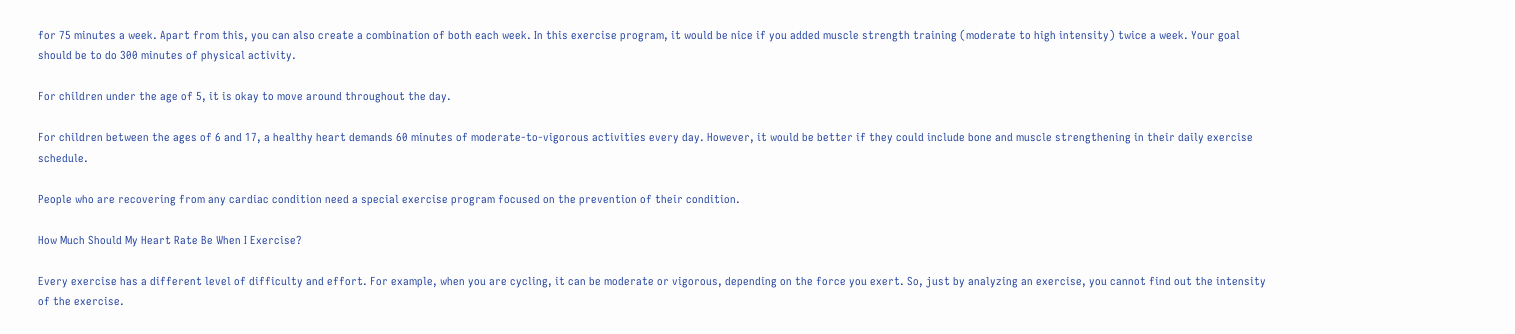for 75 minutes a week. Apart from this, you can also create a combination of both each week. In this exercise program, it would be nice if you added muscle strength training (moderate to high intensity) twice a week. Your goal should be to do 300 minutes of physical activity.

For children under the age of 5, it is okay to move around throughout the day.

For children between the ages of 6 and 17, a healthy heart demands 60 minutes of moderate-to-vigorous activities every day. However, it would be better if they could include bone and muscle strengthening in their daily exercise schedule.

People who are recovering from any cardiac condition need a special exercise program focused on the prevention of their condition.

How Much Should My Heart Rate Be When I Exercise?

Every exercise has a different level of difficulty and effort. For example, when you are cycling, it can be moderate or vigorous, depending on the force you exert. So, just by analyzing an exercise, you cannot find out the intensity of the exercise.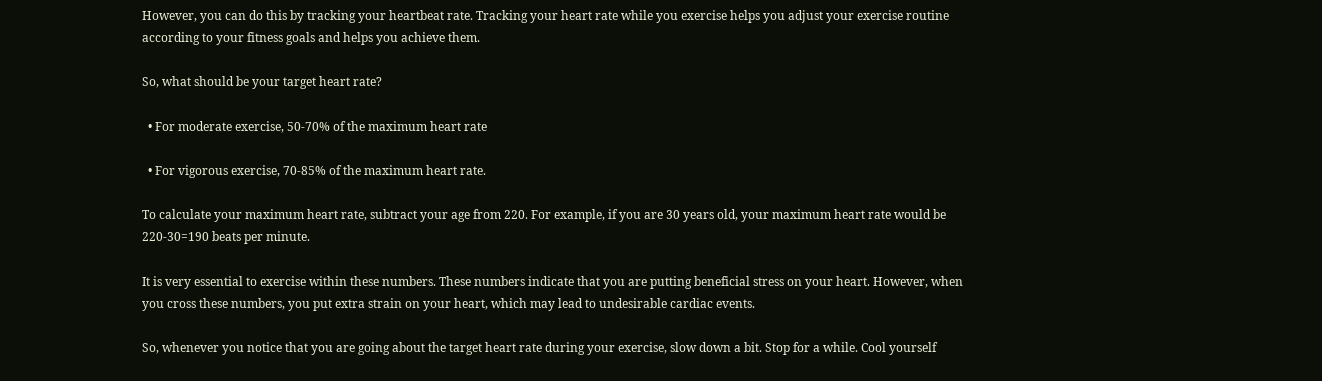However, you can do this by tracking your heartbeat rate. Tracking your heart rate while you exercise helps you adjust your exercise routine according to your fitness goals and helps you achieve them.

So, what should be your target heart rate?

  • For moderate exercise, 50-70% of the maximum heart rate

  • For vigorous exercise, 70-85% of the maximum heart rate.

To calculate your maximum heart rate, subtract your age from 220. For example, if you are 30 years old, your maximum heart rate would be 220-30=190 beats per minute.

It is very essential to exercise within these numbers. These numbers indicate that you are putting beneficial stress on your heart. However, when you cross these numbers, you put extra strain on your heart, which may lead to undesirable cardiac events.

So, whenever you notice that you are going about the target heart rate during your exercise, slow down a bit. Stop for a while. Cool yourself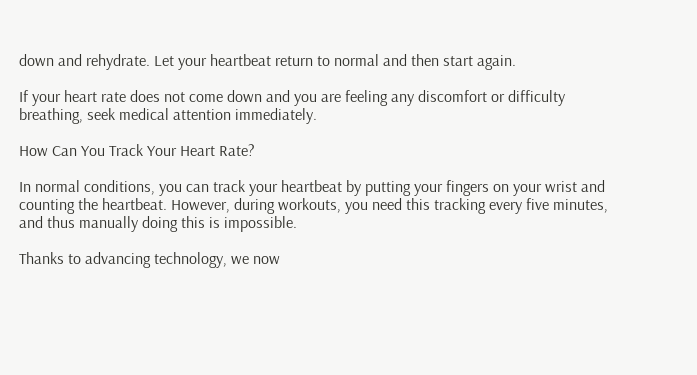down and rehydrate. Let your heartbeat return to normal and then start again.

If your heart rate does not come down and you are feeling any discomfort or difficulty breathing, seek medical attention immediately.

How Can You Track Your Heart Rate?

In normal conditions, you can track your heartbeat by putting your fingers on your wrist and counting the heartbeat. However, during workouts, you need this tracking every five minutes, and thus manually doing this is impossible.

Thanks to advancing technology, we now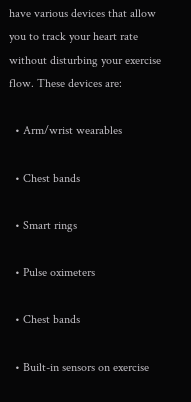have various devices that allow you to track your heart rate without disturbing your exercise flow. These devices are:

  • Arm/wrist wearables

  • Chest bands

  • Smart rings

  • Pulse oximeters

  • Chest bands

  • Built-in sensors on exercise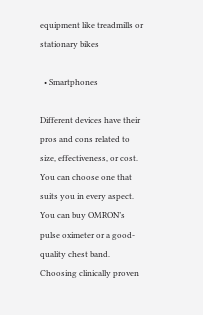equipment like treadmills or stationary bikes

  • Smartphones

Different devices have their pros and cons related to size, effectiveness, or cost. You can choose one that suits you in every aspect. You can buy OMRON’s pulse oximeter or a good-quality chest band. Choosing clinically proven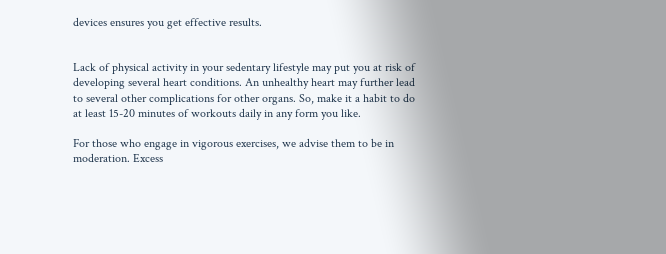devices ensures you get effective results.


Lack of physical activity in your sedentary lifestyle may put you at risk of developing several heart conditions. An unhealthy heart may further lead to several other complications for other organs. So, make it a habit to do at least 15-20 minutes of workouts daily in any form you like.

For those who engage in vigorous exercises, we advise them to be in moderation. Excess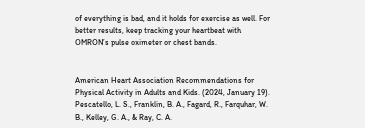of everything is bad, and it holds for exercise as well. For better results, keep tracking your heartbeat with OMRON’s pulse oximeter or chest bands.


American Heart Association Recommendations for Physical Activity in Adults and Kids. (2024, January 19).
Pescatello, L. S., Franklin, B. A., Fagard, R., Farquhar, W. B., Kelley, G. A., & Ray, C. A.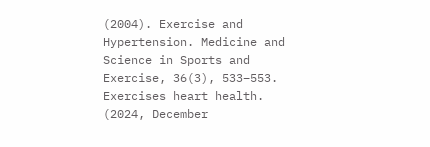(2004). Exercise and Hypertension. Medicine and Science in Sports and Exercise, 36(3), 533–553.
Exercises heart health. (2024, December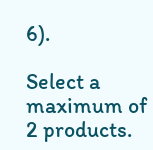6).

Select a maximum of 2 products.